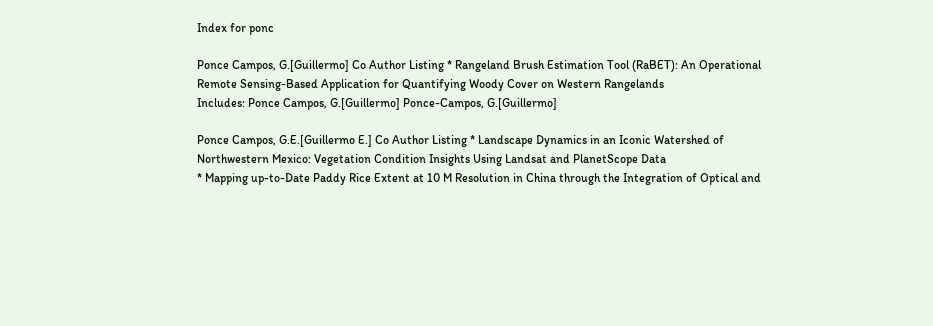Index for ponc

Ponce Campos, G.[Guillermo] Co Author Listing * Rangeland Brush Estimation Tool (RaBET): An Operational Remote Sensing-Based Application for Quantifying Woody Cover on Western Rangelands
Includes: Ponce Campos, G.[Guillermo] Ponce-Campos, G.[Guillermo]

Ponce Campos, G.E.[Guillermo E.] Co Author Listing * Landscape Dynamics in an Iconic Watershed of Northwestern Mexico: Vegetation Condition Insights Using Landsat and PlanetScope Data
* Mapping up-to-Date Paddy Rice Extent at 10 M Resolution in China through the Integration of Optical and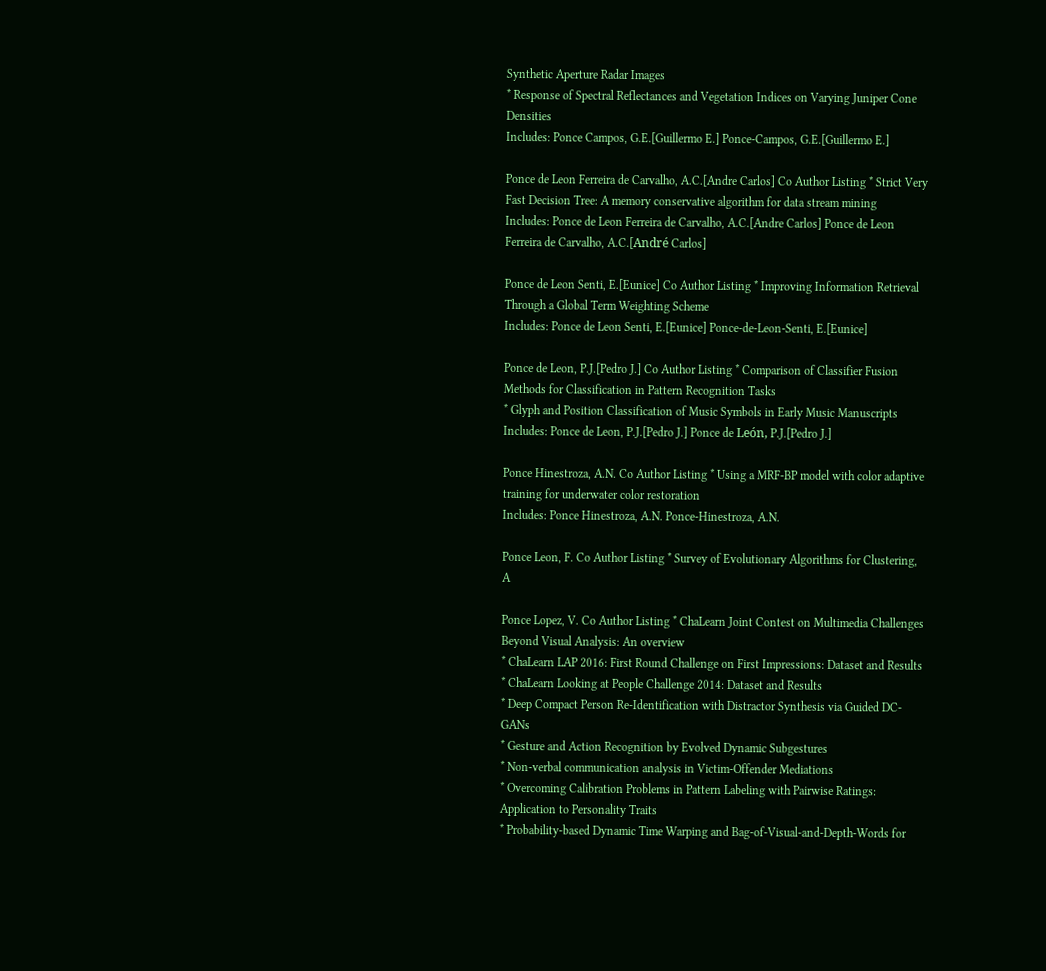Synthetic Aperture Radar Images
* Response of Spectral Reflectances and Vegetation Indices on Varying Juniper Cone Densities
Includes: Ponce Campos, G.E.[Guillermo E.] Ponce-Campos, G.E.[Guillermo E.]

Ponce de Leon Ferreira de Carvalho, A.C.[Andre Carlos] Co Author Listing * Strict Very Fast Decision Tree: A memory conservative algorithm for data stream mining
Includes: Ponce de Leon Ferreira de Carvalho, A.C.[Andre Carlos] Ponce de Leon Ferreira de Carvalho, A.C.[André Carlos]

Ponce de Leon Senti, E.[Eunice] Co Author Listing * Improving Information Retrieval Through a Global Term Weighting Scheme
Includes: Ponce de Leon Senti, E.[Eunice] Ponce-de-Leon-Senti, E.[Eunice]

Ponce de Leon, P.J.[Pedro J.] Co Author Listing * Comparison of Classifier Fusion Methods for Classification in Pattern Recognition Tasks
* Glyph and Position Classification of Music Symbols in Early Music Manuscripts
Includes: Ponce de Leon, P.J.[Pedro J.] Ponce de León, P.J.[Pedro J.]

Ponce Hinestroza, A.N. Co Author Listing * Using a MRF-BP model with color adaptive training for underwater color restoration
Includes: Ponce Hinestroza, A.N. Ponce-Hinestroza, A.N.

Ponce Leon, F. Co Author Listing * Survey of Evolutionary Algorithms for Clustering, A

Ponce Lopez, V. Co Author Listing * ChaLearn Joint Contest on Multimedia Challenges Beyond Visual Analysis: An overview
* ChaLearn LAP 2016: First Round Challenge on First Impressions: Dataset and Results
* ChaLearn Looking at People Challenge 2014: Dataset and Results
* Deep Compact Person Re-Identification with Distractor Synthesis via Guided DC-GANs
* Gesture and Action Recognition by Evolved Dynamic Subgestures
* Non-verbal communication analysis in Victim-Offender Mediations
* Overcoming Calibration Problems in Pattern Labeling with Pairwise Ratings: Application to Personality Traits
* Probability-based Dynamic Time Warping and Bag-of-Visual-and-Depth-Words for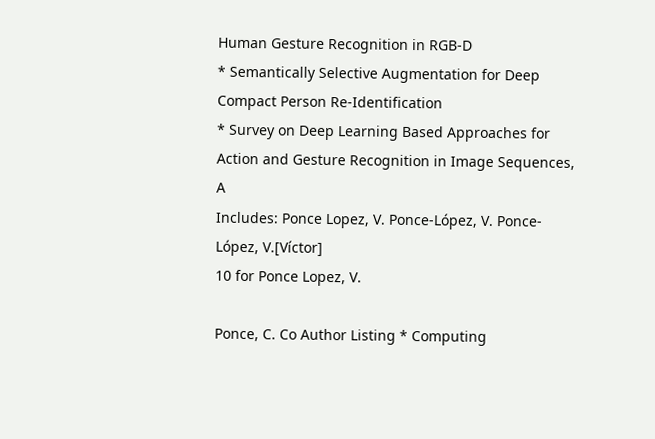Human Gesture Recognition in RGB-D
* Semantically Selective Augmentation for Deep Compact Person Re-Identification
* Survey on Deep Learning Based Approaches for Action and Gesture Recognition in Image Sequences, A
Includes: Ponce Lopez, V. Ponce-López, V. Ponce-López, V.[Víctor]
10 for Ponce Lopez, V.

Ponce, C. Co Author Listing * Computing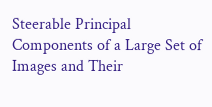Steerable Principal Components of a Large Set of Images and Their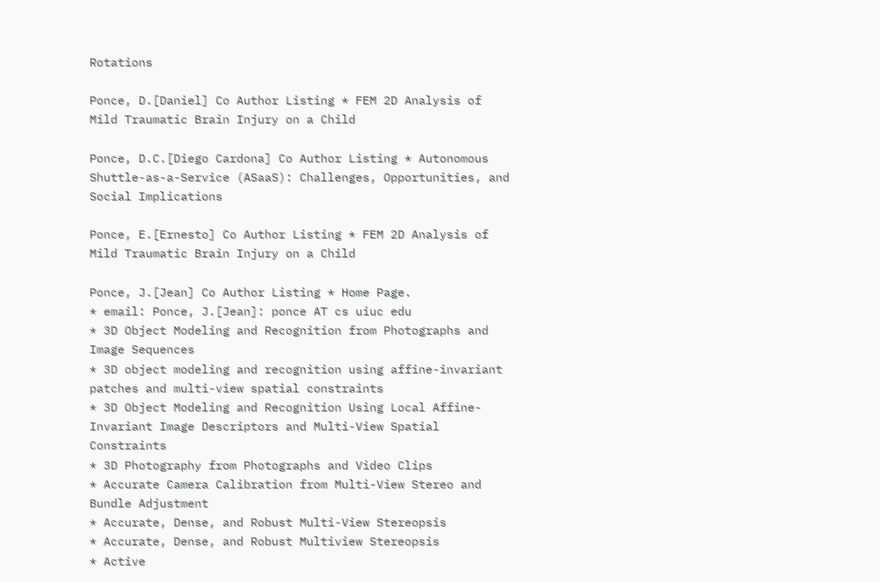Rotations

Ponce, D.[Daniel] Co Author Listing * FEM 2D Analysis of Mild Traumatic Brain Injury on a Child

Ponce, D.C.[Diego Cardona] Co Author Listing * Autonomous Shuttle-as-a-Service (ASaaS): Challenges, Opportunities, and Social Implications

Ponce, E.[Ernesto] Co Author Listing * FEM 2D Analysis of Mild Traumatic Brain Injury on a Child

Ponce, J.[Jean] Co Author Listing * Home Page.
* email: Ponce, J.[Jean]: ponce AT cs uiuc edu
* 3D Object Modeling and Recognition from Photographs and Image Sequences
* 3D object modeling and recognition using affine-invariant patches and multi-view spatial constraints
* 3D Object Modeling and Recognition Using Local Affine-Invariant Image Descriptors and Multi-View Spatial Constraints
* 3D Photography from Photographs and Video Clips
* Accurate Camera Calibration from Multi-View Stereo and Bundle Adjustment
* Accurate, Dense, and Robust Multi-View Stereopsis
* Accurate, Dense, and Robust Multiview Stereopsis
* Active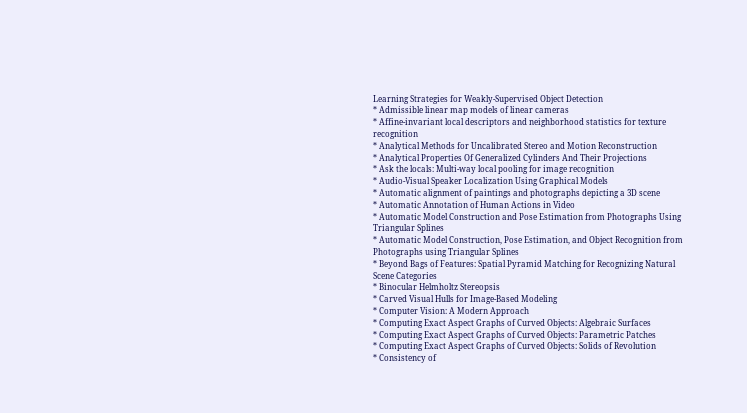Learning Strategies for Weakly-Supervised Object Detection
* Admissible linear map models of linear cameras
* Affine-invariant local descriptors and neighborhood statistics for texture recognition
* Analytical Methods for Uncalibrated Stereo and Motion Reconstruction
* Analytical Properties Of Generalized Cylinders And Their Projections
* Ask the locals: Multi-way local pooling for image recognition
* Audio-Visual Speaker Localization Using Graphical Models
* Automatic alignment of paintings and photographs depicting a 3D scene
* Automatic Annotation of Human Actions in Video
* Automatic Model Construction and Pose Estimation from Photographs Using Triangular Splines
* Automatic Model Construction, Pose Estimation, and Object Recognition from Photographs using Triangular Splines
* Beyond Bags of Features: Spatial Pyramid Matching for Recognizing Natural Scene Categories
* Binocular Helmholtz Stereopsis
* Carved Visual Hulls for Image-Based Modeling
* Computer Vision: A Modern Approach
* Computing Exact Aspect Graphs of Curved Objects: Algebraic Surfaces
* Computing Exact Aspect Graphs of Curved Objects: Parametric Patches
* Computing Exact Aspect Graphs of Curved Objects: Solids of Revolution
* Consistency of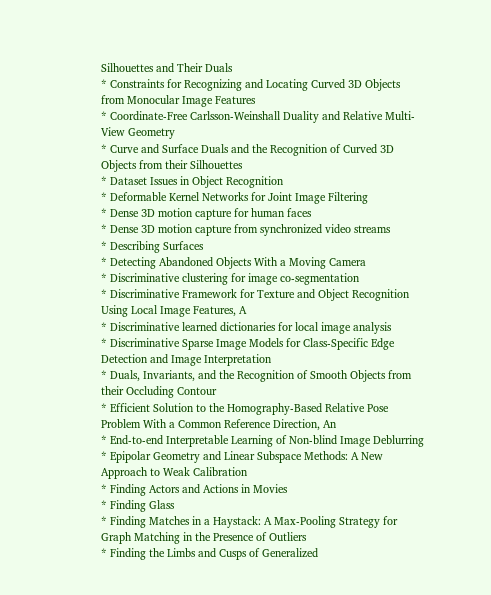Silhouettes and Their Duals
* Constraints for Recognizing and Locating Curved 3D Objects from Monocular Image Features
* Coordinate-Free Carlsson-Weinshall Duality and Relative Multi-View Geometry
* Curve and Surface Duals and the Recognition of Curved 3D Objects from their Silhouettes
* Dataset Issues in Object Recognition
* Deformable Kernel Networks for Joint Image Filtering
* Dense 3D motion capture for human faces
* Dense 3D motion capture from synchronized video streams
* Describing Surfaces
* Detecting Abandoned Objects With a Moving Camera
* Discriminative clustering for image co-segmentation
* Discriminative Framework for Texture and Object Recognition Using Local Image Features, A
* Discriminative learned dictionaries for local image analysis
* Discriminative Sparse Image Models for Class-Specific Edge Detection and Image Interpretation
* Duals, Invariants, and the Recognition of Smooth Objects from their Occluding Contour
* Efficient Solution to the Homography-Based Relative Pose Problem With a Common Reference Direction, An
* End-to-end Interpretable Learning of Non-blind Image Deblurring
* Epipolar Geometry and Linear Subspace Methods: A New Approach to Weak Calibration
* Finding Actors and Actions in Movies
* Finding Glass
* Finding Matches in a Haystack: A Max-Pooling Strategy for Graph Matching in the Presence of Outliers
* Finding the Limbs and Cusps of Generalized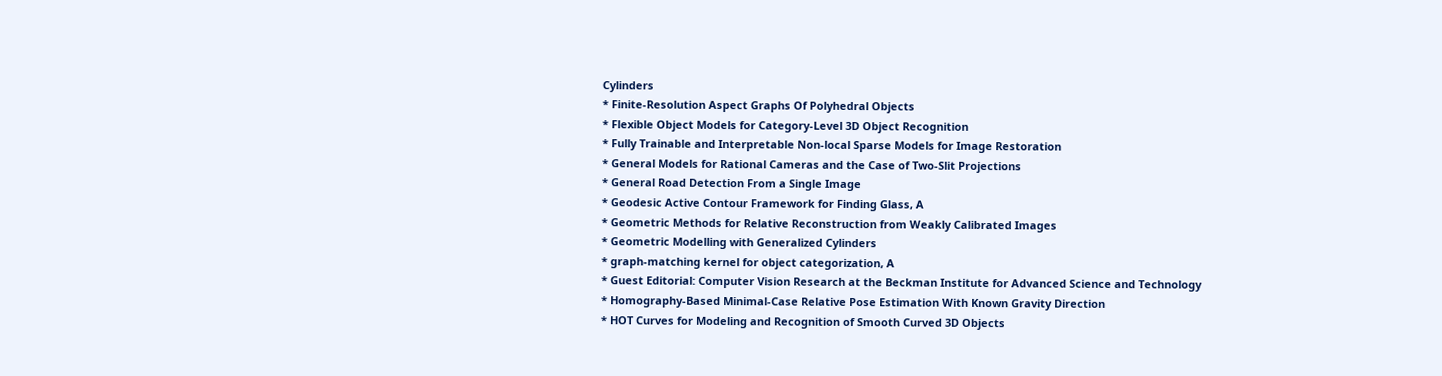Cylinders
* Finite-Resolution Aspect Graphs Of Polyhedral Objects
* Flexible Object Models for Category-Level 3D Object Recognition
* Fully Trainable and Interpretable Non-local Sparse Models for Image Restoration
* General Models for Rational Cameras and the Case of Two-Slit Projections
* General Road Detection From a Single Image
* Geodesic Active Contour Framework for Finding Glass, A
* Geometric Methods for Relative Reconstruction from Weakly Calibrated Images
* Geometric Modelling with Generalized Cylinders
* graph-matching kernel for object categorization, A
* Guest Editorial: Computer Vision Research at the Beckman Institute for Advanced Science and Technology
* Homography-Based Minimal-Case Relative Pose Estimation With Known Gravity Direction
* HOT Curves for Modeling and Recognition of Smooth Curved 3D Objects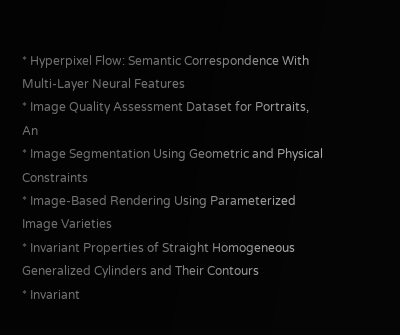* Hyperpixel Flow: Semantic Correspondence With Multi-Layer Neural Features
* Image Quality Assessment Dataset for Portraits, An
* Image Segmentation Using Geometric and Physical Constraints
* Image-Based Rendering Using Parameterized Image Varieties
* Invariant Properties of Straight Homogeneous Generalized Cylinders and Their Contours
* Invariant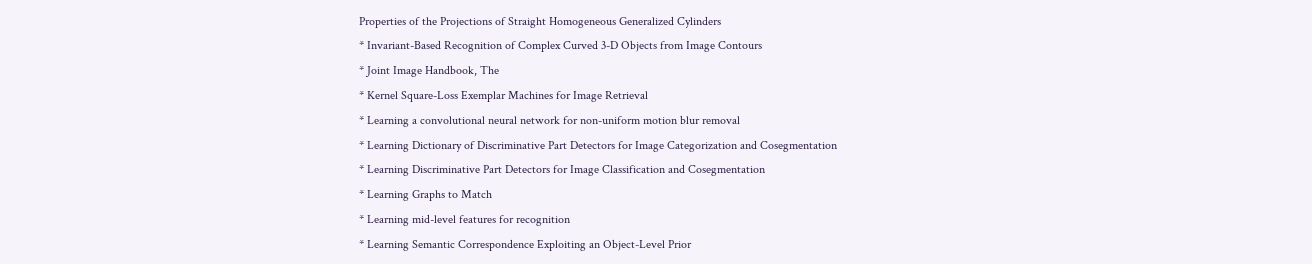Properties of the Projections of Straight Homogeneous Generalized Cylinders
* Invariant-Based Recognition of Complex Curved 3-D Objects from Image Contours
* Joint Image Handbook, The
* Kernel Square-Loss Exemplar Machines for Image Retrieval
* Learning a convolutional neural network for non-uniform motion blur removal
* Learning Dictionary of Discriminative Part Detectors for Image Categorization and Cosegmentation
* Learning Discriminative Part Detectors for Image Classification and Cosegmentation
* Learning Graphs to Match
* Learning mid-level features for recognition
* Learning Semantic Correspondence Exploiting an Object-Level Prior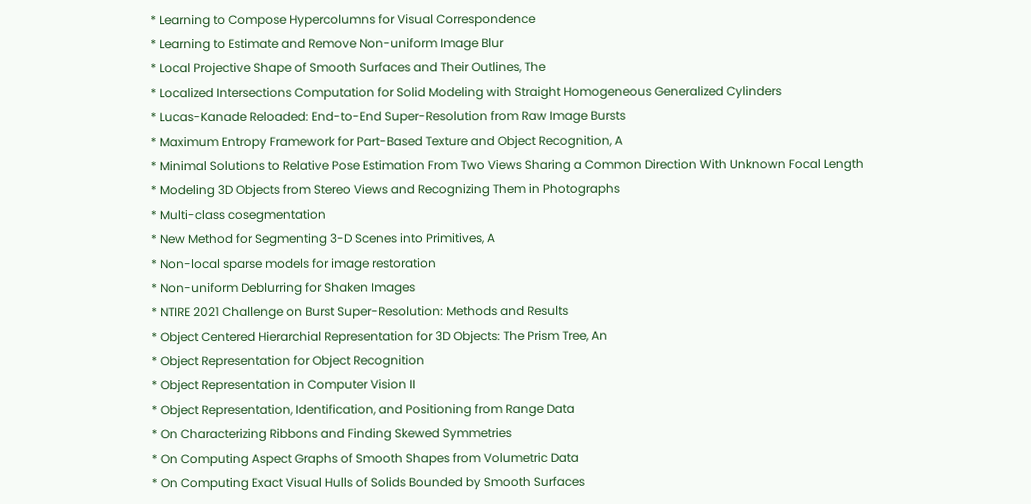* Learning to Compose Hypercolumns for Visual Correspondence
* Learning to Estimate and Remove Non-uniform Image Blur
* Local Projective Shape of Smooth Surfaces and Their Outlines, The
* Localized Intersections Computation for Solid Modeling with Straight Homogeneous Generalized Cylinders
* Lucas-Kanade Reloaded: End-to-End Super-Resolution from Raw Image Bursts
* Maximum Entropy Framework for Part-Based Texture and Object Recognition, A
* Minimal Solutions to Relative Pose Estimation From Two Views Sharing a Common Direction With Unknown Focal Length
* Modeling 3D Objects from Stereo Views and Recognizing Them in Photographs
* Multi-class cosegmentation
* New Method for Segmenting 3-D Scenes into Primitives, A
* Non-local sparse models for image restoration
* Non-uniform Deblurring for Shaken Images
* NTIRE 2021 Challenge on Burst Super-Resolution: Methods and Results
* Object Centered Hierarchial Representation for 3D Objects: The Prism Tree, An
* Object Representation for Object Recognition
* Object Representation in Computer Vision II
* Object Representation, Identification, and Positioning from Range Data
* On Characterizing Ribbons and Finding Skewed Symmetries
* On Computing Aspect Graphs of Smooth Shapes from Volumetric Data
* On Computing Exact Visual Hulls of Solids Bounded by Smooth Surfaces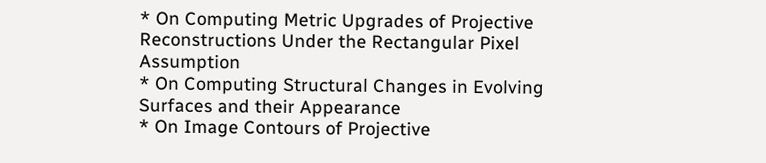* On Computing Metric Upgrades of Projective Reconstructions Under the Rectangular Pixel Assumption
* On Computing Structural Changes in Evolving Surfaces and their Appearance
* On Image Contours of Projective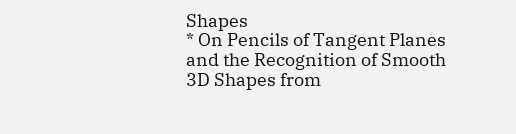Shapes
* On Pencils of Tangent Planes and the Recognition of Smooth 3D Shapes from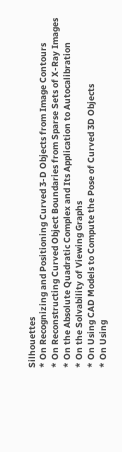Silhouettes
* On Recognizing and Positioning Curved 3-D Objects from Image Contours
* On Reconstructing Curved Object Boundaries from Sparse Sets of X-Ray Images
* On the Absolute Quadratic Complex and Its Application to Autocalibration
* On the Solvability of Viewing Graphs
* On Using CAD Models to Compute the Pose of Curved 3D Objects
* On Using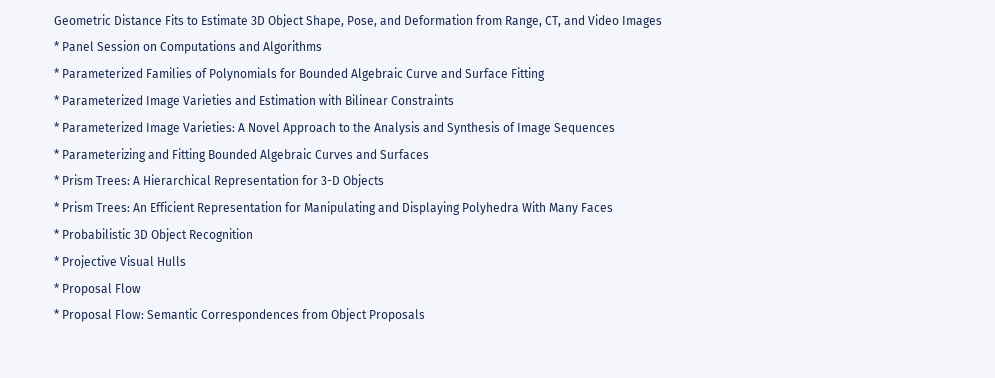Geometric Distance Fits to Estimate 3D Object Shape, Pose, and Deformation from Range, CT, and Video Images
* Panel Session on Computations and Algorithms
* Parameterized Families of Polynomials for Bounded Algebraic Curve and Surface Fitting
* Parameterized Image Varieties and Estimation with Bilinear Constraints
* Parameterized Image Varieties: A Novel Approach to the Analysis and Synthesis of Image Sequences
* Parameterizing and Fitting Bounded Algebraic Curves and Surfaces
* Prism Trees: A Hierarchical Representation for 3-D Objects
* Prism Trees: An Efficient Representation for Manipulating and Displaying Polyhedra With Many Faces
* Probabilistic 3D Object Recognition
* Projective Visual Hulls
* Proposal Flow
* Proposal Flow: Semantic Correspondences from Object Proposals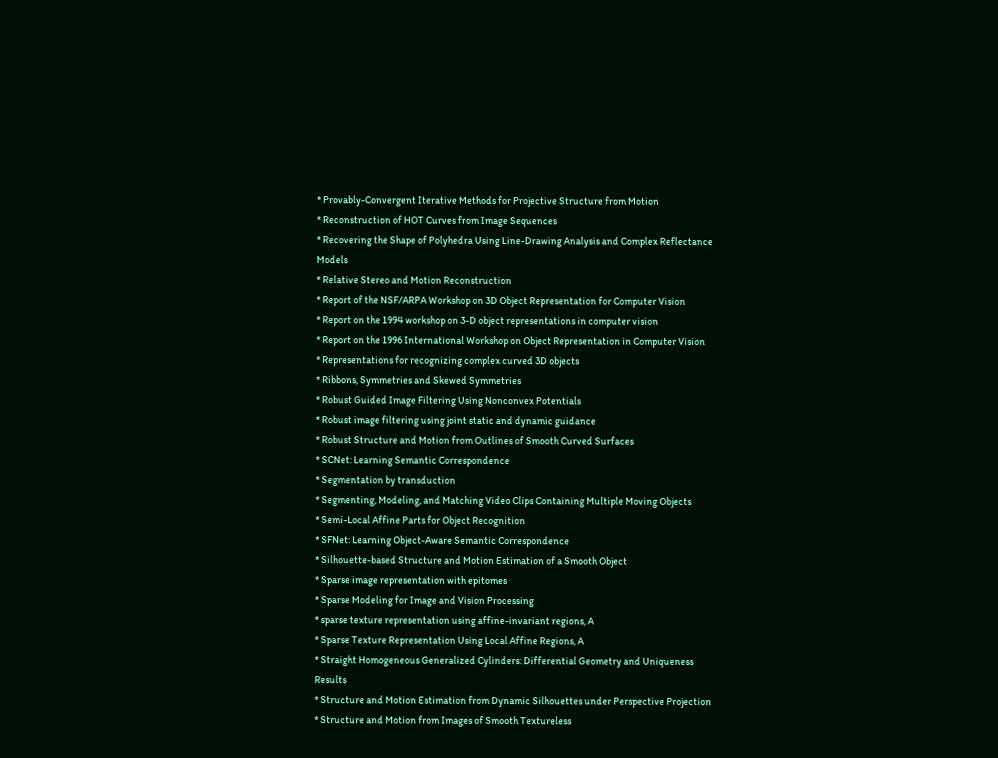* Provably-Convergent Iterative Methods for Projective Structure from Motion
* Reconstruction of HOT Curves from Image Sequences
* Recovering the Shape of Polyhedra Using Line-Drawing Analysis and Complex Reflectance Models
* Relative Stereo and Motion Reconstruction
* Report of the NSF/ARPA Workshop on 3D Object Representation for Computer Vision
* Report on the 1994 workshop on 3-D object representations in computer vision
* Report on the 1996 International Workshop on Object Representation in Computer Vision
* Representations for recognizing complex curved 3D objects
* Ribbons, Symmetries and Skewed Symmetries
* Robust Guided Image Filtering Using Nonconvex Potentials
* Robust image filtering using joint static and dynamic guidance
* Robust Structure and Motion from Outlines of Smooth Curved Surfaces
* SCNet: Learning Semantic Correspondence
* Segmentation by transduction
* Segmenting, Modeling, and Matching Video Clips Containing Multiple Moving Objects
* Semi-Local Affine Parts for Object Recognition
* SFNet: Learning Object-Aware Semantic Correspondence
* Silhouette-based Structure and Motion Estimation of a Smooth Object
* Sparse image representation with epitomes
* Sparse Modeling for Image and Vision Processing
* sparse texture representation using affine-invariant regions, A
* Sparse Texture Representation Using Local Affine Regions, A
* Straight Homogeneous Generalized Cylinders: Differential Geometry and Uniqueness Results
* Structure and Motion Estimation from Dynamic Silhouettes under Perspective Projection
* Structure and Motion from Images of Smooth Textureless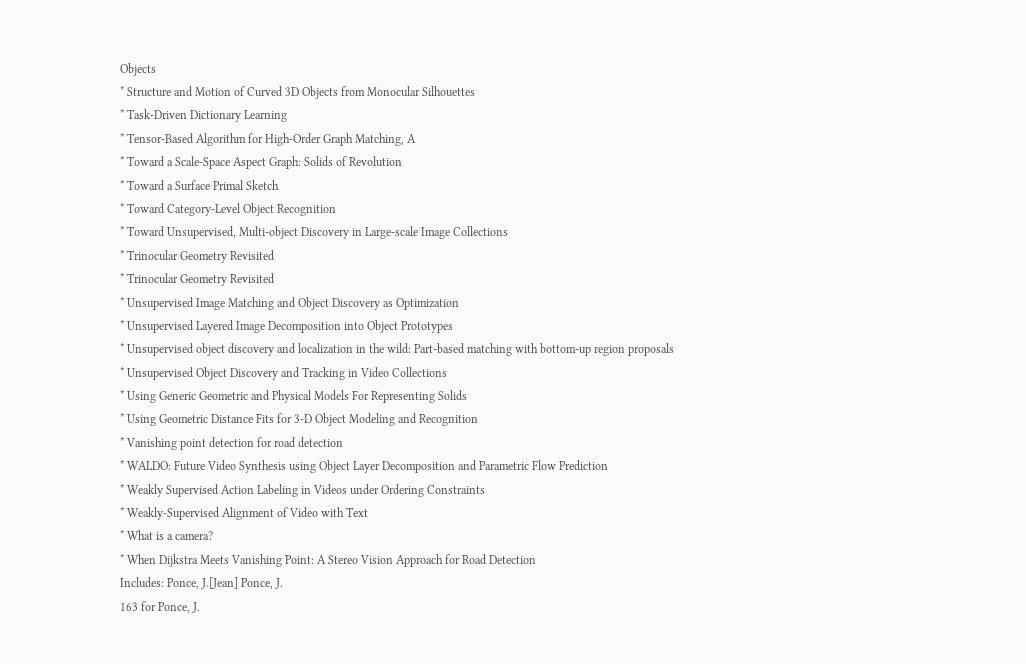Objects
* Structure and Motion of Curved 3D Objects from Monocular Silhouettes
* Task-Driven Dictionary Learning
* Tensor-Based Algorithm for High-Order Graph Matching, A
* Toward a Scale-Space Aspect Graph: Solids of Revolution
* Toward a Surface Primal Sketch
* Toward Category-Level Object Recognition
* Toward Unsupervised, Multi-object Discovery in Large-scale Image Collections
* Trinocular Geometry Revisited
* Trinocular Geometry Revisited
* Unsupervised Image Matching and Object Discovery as Optimization
* Unsupervised Layered Image Decomposition into Object Prototypes
* Unsupervised object discovery and localization in the wild: Part-based matching with bottom-up region proposals
* Unsupervised Object Discovery and Tracking in Video Collections
* Using Generic Geometric and Physical Models For Representing Solids
* Using Geometric Distance Fits for 3-D Object Modeling and Recognition
* Vanishing point detection for road detection
* WALDO: Future Video Synthesis using Object Layer Decomposition and Parametric Flow Prediction
* Weakly Supervised Action Labeling in Videos under Ordering Constraints
* Weakly-Supervised Alignment of Video with Text
* What is a camera?
* When Dijkstra Meets Vanishing Point: A Stereo Vision Approach for Road Detection
Includes: Ponce, J.[Jean] Ponce, J.
163 for Ponce, J.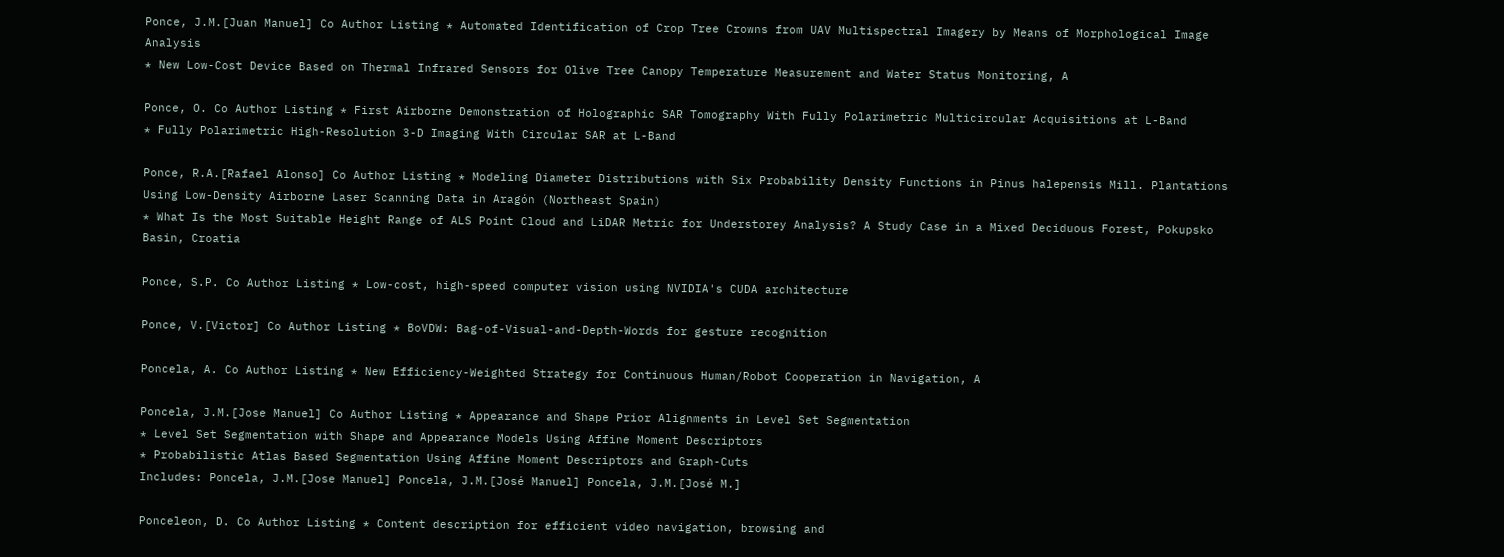Ponce, J.M.[Juan Manuel] Co Author Listing * Automated Identification of Crop Tree Crowns from UAV Multispectral Imagery by Means of Morphological Image Analysis
* New Low-Cost Device Based on Thermal Infrared Sensors for Olive Tree Canopy Temperature Measurement and Water Status Monitoring, A

Ponce, O. Co Author Listing * First Airborne Demonstration of Holographic SAR Tomography With Fully Polarimetric Multicircular Acquisitions at L-Band
* Fully Polarimetric High-Resolution 3-D Imaging With Circular SAR at L-Band

Ponce, R.A.[Rafael Alonso] Co Author Listing * Modeling Diameter Distributions with Six Probability Density Functions in Pinus halepensis Mill. Plantations Using Low-Density Airborne Laser Scanning Data in Aragón (Northeast Spain)
* What Is the Most Suitable Height Range of ALS Point Cloud and LiDAR Metric for Understorey Analysis? A Study Case in a Mixed Deciduous Forest, Pokupsko Basin, Croatia

Ponce, S.P. Co Author Listing * Low-cost, high-speed computer vision using NVIDIA's CUDA architecture

Ponce, V.[Victor] Co Author Listing * BoVDW: Bag-of-Visual-and-Depth-Words for gesture recognition

Poncela, A. Co Author Listing * New Efficiency-Weighted Strategy for Continuous Human/Robot Cooperation in Navigation, A

Poncela, J.M.[Jose Manuel] Co Author Listing * Appearance and Shape Prior Alignments in Level Set Segmentation
* Level Set Segmentation with Shape and Appearance Models Using Affine Moment Descriptors
* Probabilistic Atlas Based Segmentation Using Affine Moment Descriptors and Graph-Cuts
Includes: Poncela, J.M.[Jose Manuel] Poncela, J.M.[José Manuel] Poncela, J.M.[José M.]

Ponceleon, D. Co Author Listing * Content description for efficient video navigation, browsing and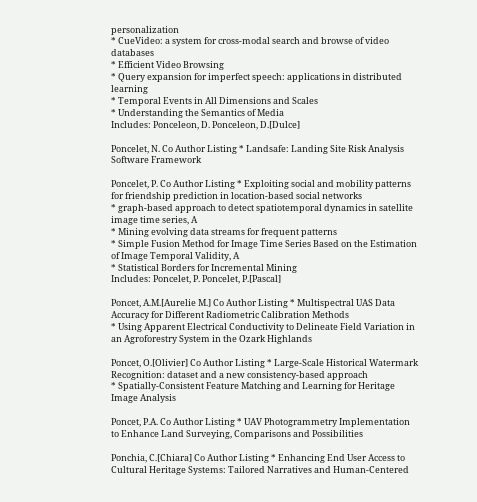personalization
* CueVideo: a system for cross-modal search and browse of video databases
* Efficient Video Browsing
* Query expansion for imperfect speech: applications in distributed learning
* Temporal Events in All Dimensions and Scales
* Understanding the Semantics of Media
Includes: Ponceleon, D. Ponceleon, D.[Dulce]

Poncelet, N. Co Author Listing * Landsafe: Landing Site Risk Analysis Software Framework

Poncelet, P. Co Author Listing * Exploiting social and mobility patterns for friendship prediction in location-based social networks
* graph-based approach to detect spatiotemporal dynamics in satellite image time series, A
* Mining evolving data streams for frequent patterns
* Simple Fusion Method for Image Time Series Based on the Estimation of Image Temporal Validity, A
* Statistical Borders for Incremental Mining
Includes: Poncelet, P. Poncelet, P.[Pascal]

Poncet, A.M.[Aurelie M.] Co Author Listing * Multispectral UAS Data Accuracy for Different Radiometric Calibration Methods
* Using Apparent Electrical Conductivity to Delineate Field Variation in an Agroforestry System in the Ozark Highlands

Poncet, O.[Olivier] Co Author Listing * Large-Scale Historical Watermark Recognition: dataset and a new consistency-based approach
* Spatially-Consistent Feature Matching and Learning for Heritage Image Analysis

Poncet, P.A. Co Author Listing * UAV Photogrammetry Implementation to Enhance Land Surveying, Comparisons and Possibilities

Ponchia, C.[Chiara] Co Author Listing * Enhancing End User Access to Cultural Heritage Systems: Tailored Narratives and Human-Centered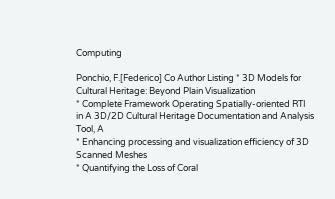Computing

Ponchio, F.[Federico] Co Author Listing * 3D Models for Cultural Heritage: Beyond Plain Visualization
* Complete Framework Operating Spatially-oriented RTI in A 3D/2D Cultural Heritage Documentation and Analysis Tool, A
* Enhancing processing and visualization efficiency of 3D Scanned Meshes
* Quantifying the Loss of Coral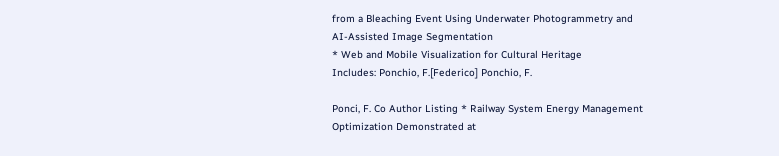from a Bleaching Event Using Underwater Photogrammetry and AI-Assisted Image Segmentation
* Web and Mobile Visualization for Cultural Heritage
Includes: Ponchio, F.[Federico] Ponchio, F.

Ponci, F. Co Author Listing * Railway System Energy Management Optimization Demonstrated at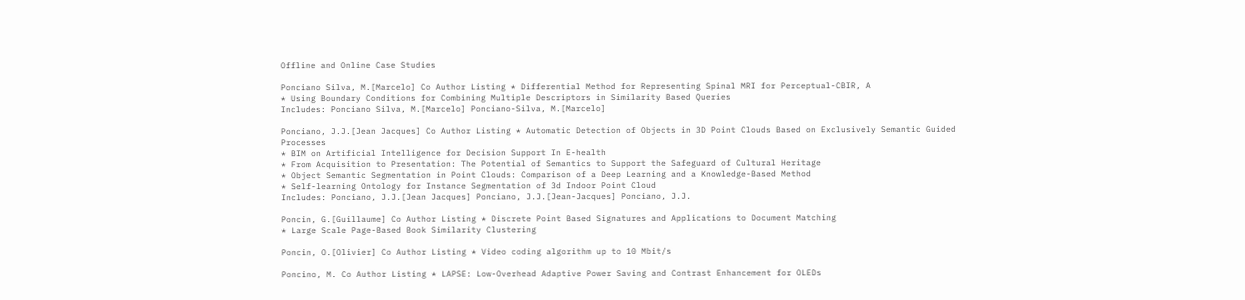Offline and Online Case Studies

Ponciano Silva, M.[Marcelo] Co Author Listing * Differential Method for Representing Spinal MRI for Perceptual-CBIR, A
* Using Boundary Conditions for Combining Multiple Descriptors in Similarity Based Queries
Includes: Ponciano Silva, M.[Marcelo] Ponciano-Silva, M.[Marcelo]

Ponciano, J.J.[Jean Jacques] Co Author Listing * Automatic Detection of Objects in 3D Point Clouds Based on Exclusively Semantic Guided Processes
* BIM on Artificial Intelligence for Decision Support In E-health
* From Acquisition to Presentation: The Potential of Semantics to Support the Safeguard of Cultural Heritage
* Object Semantic Segmentation in Point Clouds: Comparison of a Deep Learning and a Knowledge-Based Method
* Self-learning Ontology for Instance Segmentation of 3d Indoor Point Cloud
Includes: Ponciano, J.J.[Jean Jacques] Ponciano, J.J.[Jean-Jacques] Ponciano, J.J.

Poncin, G.[Guillaume] Co Author Listing * Discrete Point Based Signatures and Applications to Document Matching
* Large Scale Page-Based Book Similarity Clustering

Poncin, O.[Olivier] Co Author Listing * Video coding algorithm up to 10 Mbit/s

Poncino, M. Co Author Listing * LAPSE: Low-Overhead Adaptive Power Saving and Contrast Enhancement for OLEDs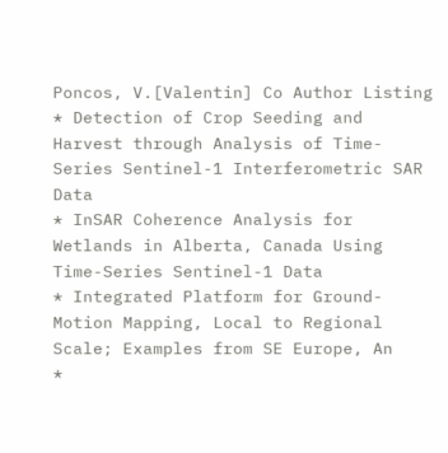Poncos, V.[Valentin] Co Author Listing * Detection of Crop Seeding and Harvest through Analysis of Time-Series Sentinel-1 Interferometric SAR Data
* InSAR Coherence Analysis for Wetlands in Alberta, Canada Using Time-Series Sentinel-1 Data
* Integrated Platform for Ground-Motion Mapping, Local to Regional Scale; Examples from SE Europe, An
*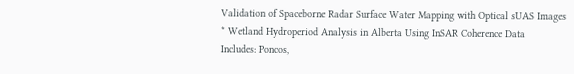Validation of Spaceborne Radar Surface Water Mapping with Optical sUAS Images
* Wetland Hydroperiod Analysis in Alberta Using InSAR Coherence Data
Includes: Poncos,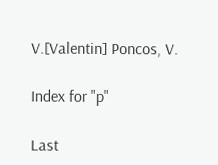V.[Valentin] Poncos, V.

Index for "p"

Last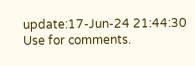update:17-Jun-24 21:44:30
Use for comments.